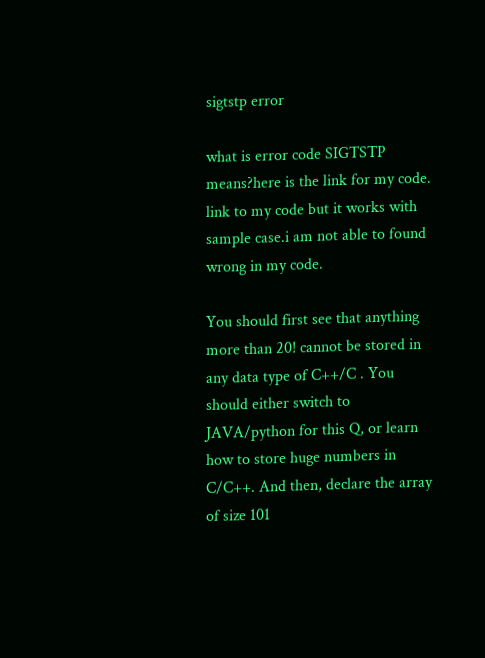sigtstp error

what is error code SIGTSTP means?here is the link for my code. link to my code but it works with sample case.i am not able to found wrong in my code.

You should first see that anything more than 20! cannot be stored in any data type of C++/C . You should either switch to JAVA/python for this Q, or learn how to store huge numbers in C/C++. And then, declare the array of size 101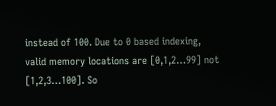instead of 100. Due to 0 based indexing, valid memory locations are [0,1,2…99] not [1,2,3…100]. So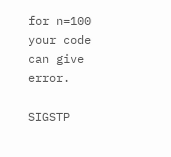for n=100 your code can give error.

SIGSTP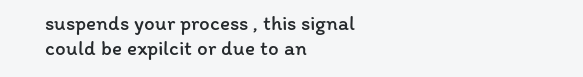suspends your process , this signal could be expilcit or due to an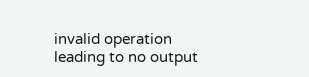invalid operation leading to no output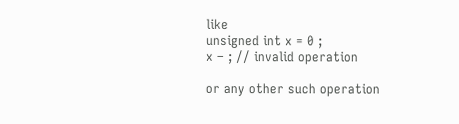like
unsigned int x = 0 ;
x – ; // invalid operation

or any other such operation